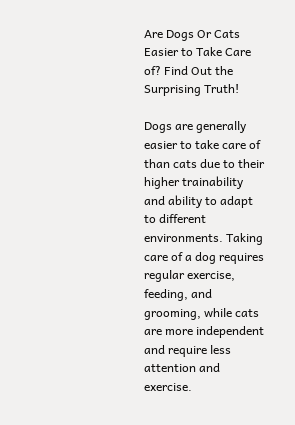Are Dogs Or Cats Easier to Take Care of? Find Out the Surprising Truth!

Dogs are generally easier to take care of than cats due to their higher trainability and ability to adapt to different environments. Taking care of a dog requires regular exercise, feeding, and grooming, while cats are more independent and require less attention and exercise.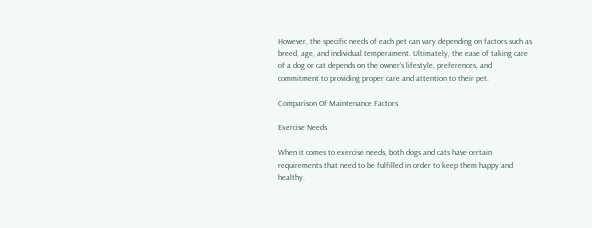However, the specific needs of each pet can vary depending on factors such as breed, age, and individual temperament. Ultimately, the ease of taking care of a dog or cat depends on the owner’s lifestyle, preferences, and commitment to providing proper care and attention to their pet.

Comparison Of Maintenance Factors

Exercise Needs

When it comes to exercise needs, both dogs and cats have certain requirements that need to be fulfilled in order to keep them happy and healthy.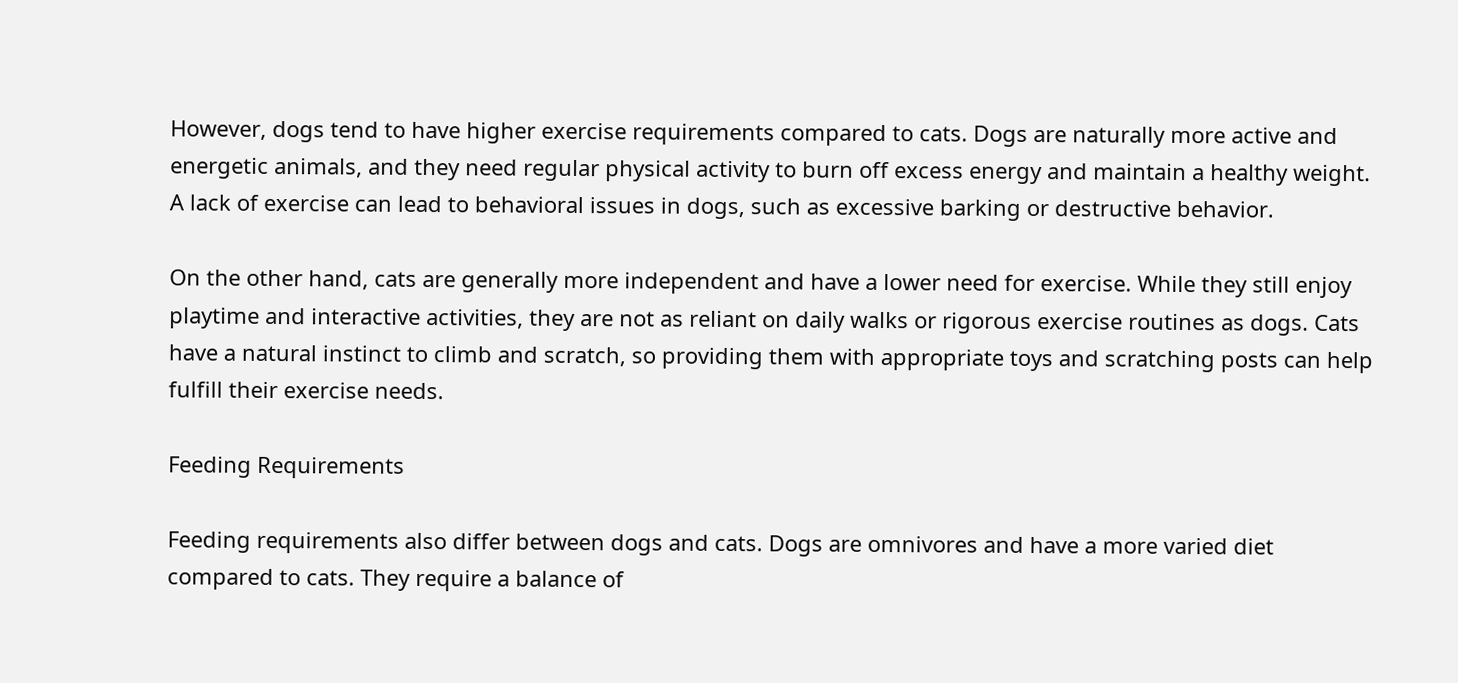However, dogs tend to have higher exercise requirements compared to cats. Dogs are naturally more active and energetic animals, and they need regular physical activity to burn off excess energy and maintain a healthy weight. A lack of exercise can lead to behavioral issues in dogs, such as excessive barking or destructive behavior.

On the other hand, cats are generally more independent and have a lower need for exercise. While they still enjoy playtime and interactive activities, they are not as reliant on daily walks or rigorous exercise routines as dogs. Cats have a natural instinct to climb and scratch, so providing them with appropriate toys and scratching posts can help fulfill their exercise needs.

Feeding Requirements

Feeding requirements also differ between dogs and cats. Dogs are omnivores and have a more varied diet compared to cats. They require a balance of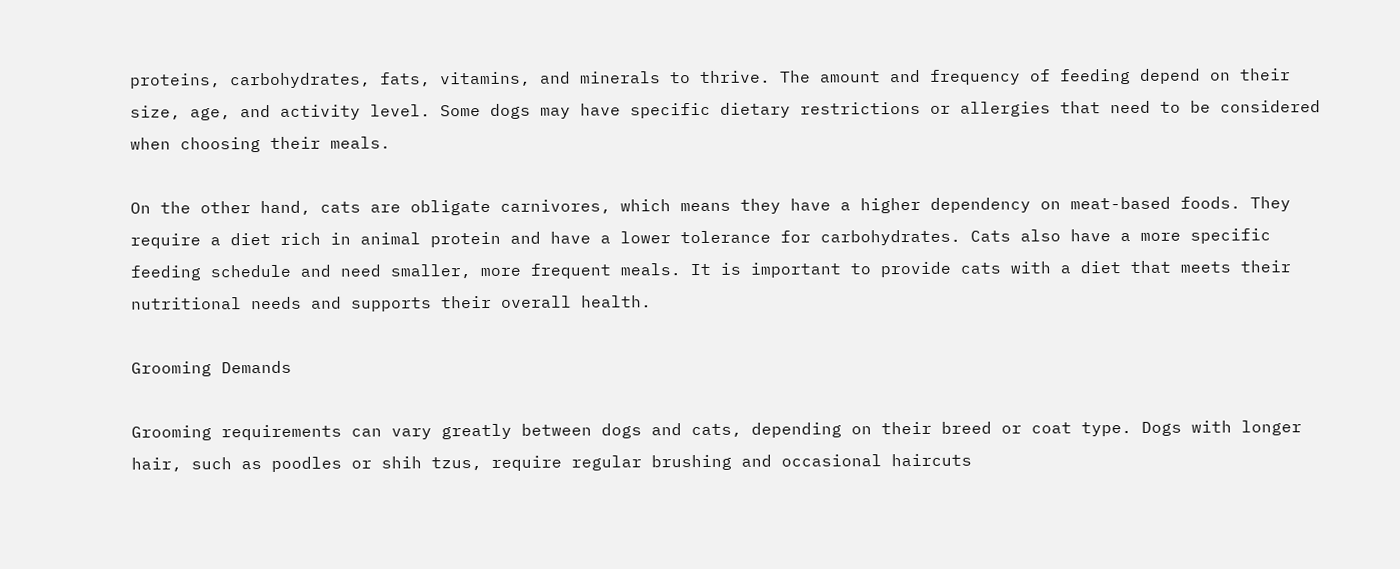proteins, carbohydrates, fats, vitamins, and minerals to thrive. The amount and frequency of feeding depend on their size, age, and activity level. Some dogs may have specific dietary restrictions or allergies that need to be considered when choosing their meals.

On the other hand, cats are obligate carnivores, which means they have a higher dependency on meat-based foods. They require a diet rich in animal protein and have a lower tolerance for carbohydrates. Cats also have a more specific feeding schedule and need smaller, more frequent meals. It is important to provide cats with a diet that meets their nutritional needs and supports their overall health.

Grooming Demands

Grooming requirements can vary greatly between dogs and cats, depending on their breed or coat type. Dogs with longer hair, such as poodles or shih tzus, require regular brushing and occasional haircuts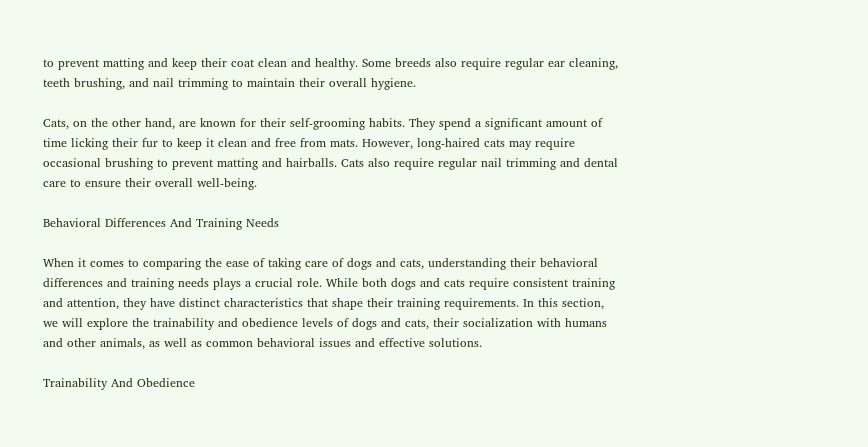to prevent matting and keep their coat clean and healthy. Some breeds also require regular ear cleaning, teeth brushing, and nail trimming to maintain their overall hygiene.

Cats, on the other hand, are known for their self-grooming habits. They spend a significant amount of time licking their fur to keep it clean and free from mats. However, long-haired cats may require occasional brushing to prevent matting and hairballs. Cats also require regular nail trimming and dental care to ensure their overall well-being.

Behavioral Differences And Training Needs

When it comes to comparing the ease of taking care of dogs and cats, understanding their behavioral differences and training needs plays a crucial role. While both dogs and cats require consistent training and attention, they have distinct characteristics that shape their training requirements. In this section, we will explore the trainability and obedience levels of dogs and cats, their socialization with humans and other animals, as well as common behavioral issues and effective solutions.

Trainability And Obedience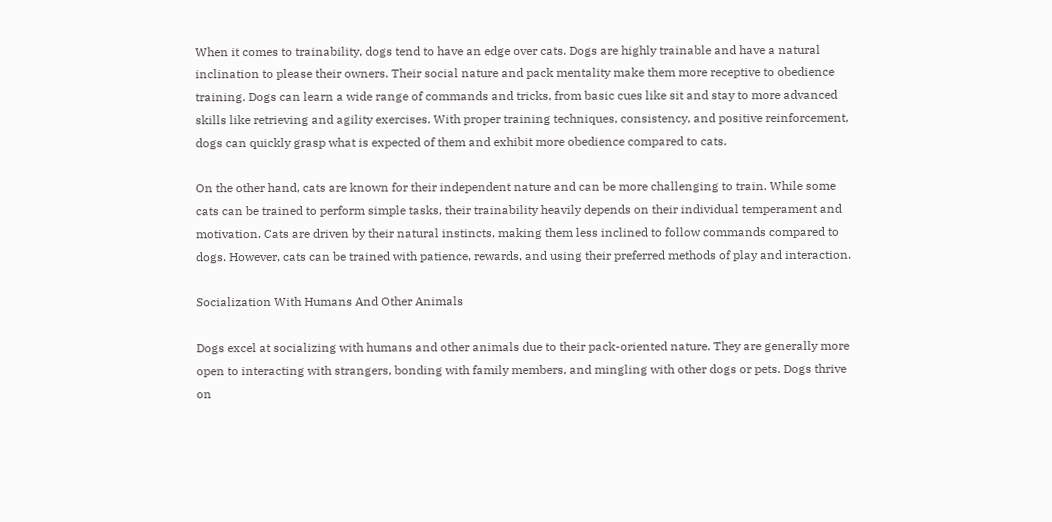When it comes to trainability, dogs tend to have an edge over cats. Dogs are highly trainable and have a natural inclination to please their owners. Their social nature and pack mentality make them more receptive to obedience training. Dogs can learn a wide range of commands and tricks, from basic cues like sit and stay to more advanced skills like retrieving and agility exercises. With proper training techniques, consistency, and positive reinforcement, dogs can quickly grasp what is expected of them and exhibit more obedience compared to cats.

On the other hand, cats are known for their independent nature and can be more challenging to train. While some cats can be trained to perform simple tasks, their trainability heavily depends on their individual temperament and motivation. Cats are driven by their natural instincts, making them less inclined to follow commands compared to dogs. However, cats can be trained with patience, rewards, and using their preferred methods of play and interaction.

Socialization With Humans And Other Animals

Dogs excel at socializing with humans and other animals due to their pack-oriented nature. They are generally more open to interacting with strangers, bonding with family members, and mingling with other dogs or pets. Dogs thrive on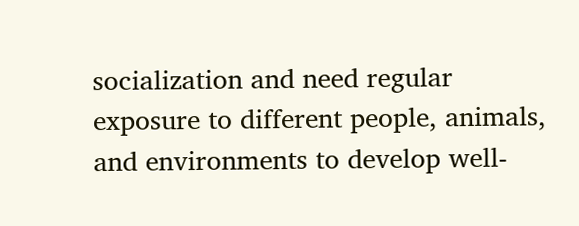socialization and need regular exposure to different people, animals, and environments to develop well-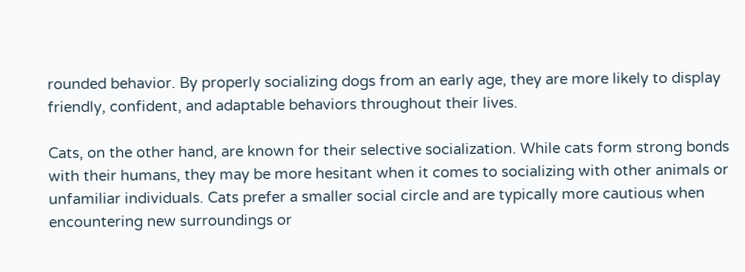rounded behavior. By properly socializing dogs from an early age, they are more likely to display friendly, confident, and adaptable behaviors throughout their lives.

Cats, on the other hand, are known for their selective socialization. While cats form strong bonds with their humans, they may be more hesitant when it comes to socializing with other animals or unfamiliar individuals. Cats prefer a smaller social circle and are typically more cautious when encountering new surroundings or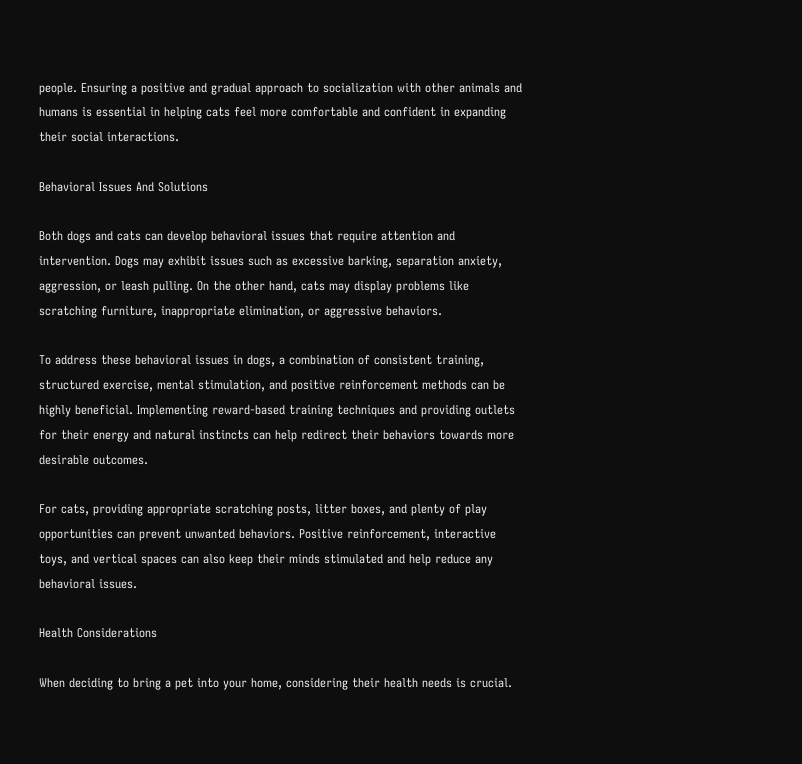people. Ensuring a positive and gradual approach to socialization with other animals and humans is essential in helping cats feel more comfortable and confident in expanding their social interactions.

Behavioral Issues And Solutions

Both dogs and cats can develop behavioral issues that require attention and intervention. Dogs may exhibit issues such as excessive barking, separation anxiety, aggression, or leash pulling. On the other hand, cats may display problems like scratching furniture, inappropriate elimination, or aggressive behaviors.

To address these behavioral issues in dogs, a combination of consistent training, structured exercise, mental stimulation, and positive reinforcement methods can be highly beneficial. Implementing reward-based training techniques and providing outlets for their energy and natural instincts can help redirect their behaviors towards more desirable outcomes.

For cats, providing appropriate scratching posts, litter boxes, and plenty of play opportunities can prevent unwanted behaviors. Positive reinforcement, interactive toys, and vertical spaces can also keep their minds stimulated and help reduce any behavioral issues.

Health Considerations

When deciding to bring a pet into your home, considering their health needs is crucial.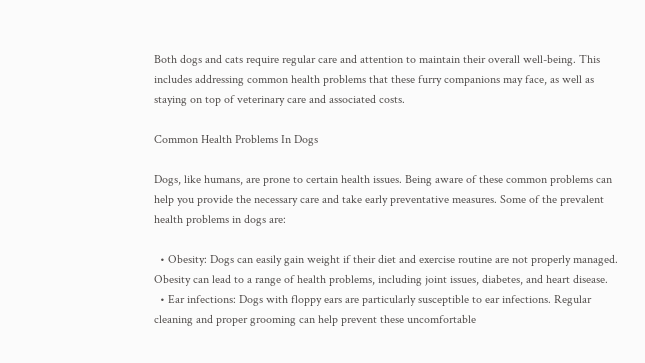Both dogs and cats require regular care and attention to maintain their overall well-being. This includes addressing common health problems that these furry companions may face, as well as staying on top of veterinary care and associated costs.

Common Health Problems In Dogs

Dogs, like humans, are prone to certain health issues. Being aware of these common problems can help you provide the necessary care and take early preventative measures. Some of the prevalent health problems in dogs are:

  • Obesity: Dogs can easily gain weight if their diet and exercise routine are not properly managed. Obesity can lead to a range of health problems, including joint issues, diabetes, and heart disease.
  • Ear infections: Dogs with floppy ears are particularly susceptible to ear infections. Regular cleaning and proper grooming can help prevent these uncomfortable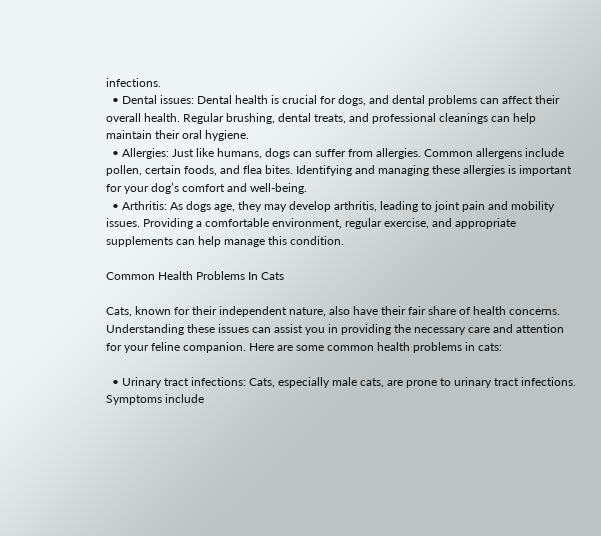infections.
  • Dental issues: Dental health is crucial for dogs, and dental problems can affect their overall health. Regular brushing, dental treats, and professional cleanings can help maintain their oral hygiene.
  • Allergies: Just like humans, dogs can suffer from allergies. Common allergens include pollen, certain foods, and flea bites. Identifying and managing these allergies is important for your dog’s comfort and well-being.
  • Arthritis: As dogs age, they may develop arthritis, leading to joint pain and mobility issues. Providing a comfortable environment, regular exercise, and appropriate supplements can help manage this condition.

Common Health Problems In Cats

Cats, known for their independent nature, also have their fair share of health concerns. Understanding these issues can assist you in providing the necessary care and attention for your feline companion. Here are some common health problems in cats:

  • Urinary tract infections: Cats, especially male cats, are prone to urinary tract infections. Symptoms include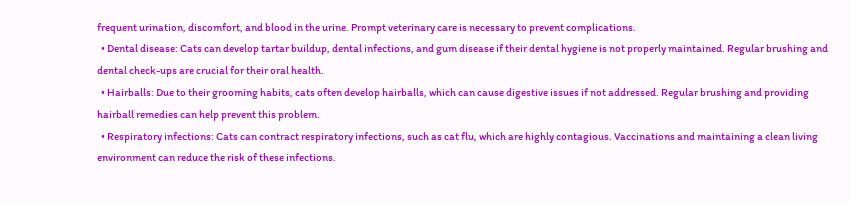frequent urination, discomfort, and blood in the urine. Prompt veterinary care is necessary to prevent complications.
  • Dental disease: Cats can develop tartar buildup, dental infections, and gum disease if their dental hygiene is not properly maintained. Regular brushing and dental check-ups are crucial for their oral health.
  • Hairballs: Due to their grooming habits, cats often develop hairballs, which can cause digestive issues if not addressed. Regular brushing and providing hairball remedies can help prevent this problem.
  • Respiratory infections: Cats can contract respiratory infections, such as cat flu, which are highly contagious. Vaccinations and maintaining a clean living environment can reduce the risk of these infections.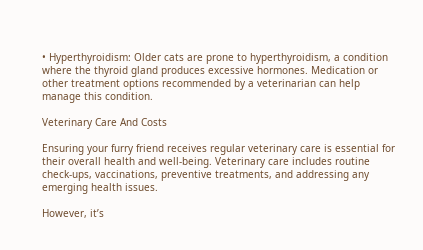• Hyperthyroidism: Older cats are prone to hyperthyroidism, a condition where the thyroid gland produces excessive hormones. Medication or other treatment options recommended by a veterinarian can help manage this condition.

Veterinary Care And Costs

Ensuring your furry friend receives regular veterinary care is essential for their overall health and well-being. Veterinary care includes routine check-ups, vaccinations, preventive treatments, and addressing any emerging health issues.

However, it’s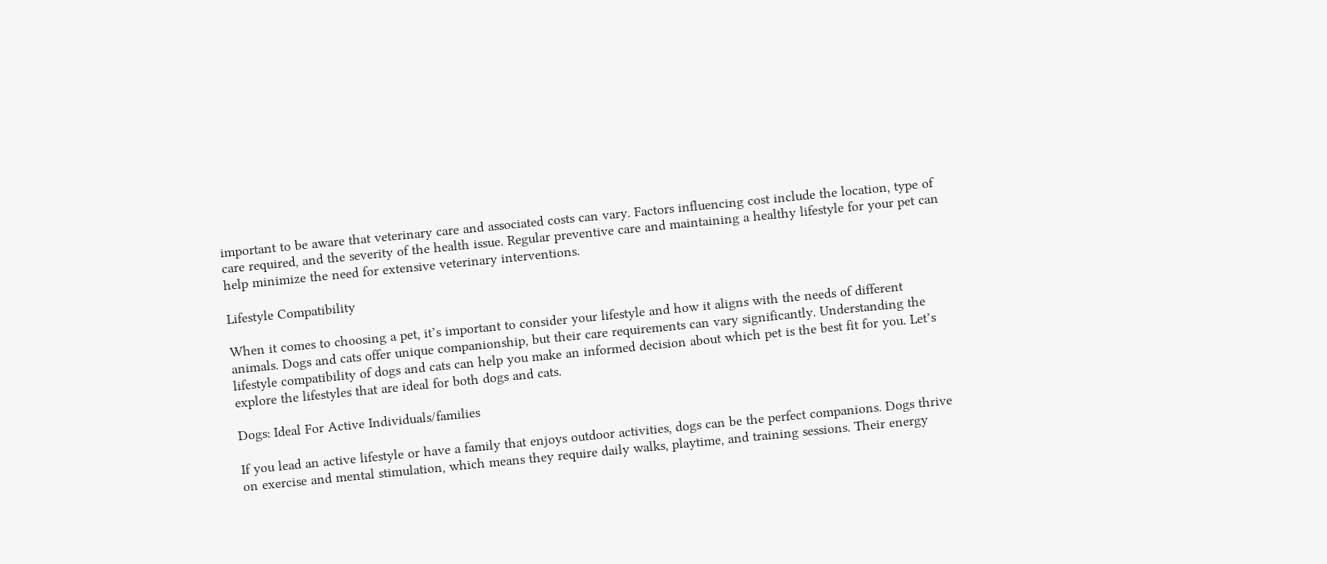important to be aware that veterinary care and associated costs can vary. Factors influencing cost include the location, type of care required, and the severity of the health issue. Regular preventive care and maintaining a healthy lifestyle for your pet can help minimize the need for extensive veterinary interventions.

Lifestyle Compatibility

When it comes to choosing a pet, it’s important to consider your lifestyle and how it aligns with the needs of different animals. Dogs and cats offer unique companionship, but their care requirements can vary significantly. Understanding the lifestyle compatibility of dogs and cats can help you make an informed decision about which pet is the best fit for you. Let’s explore the lifestyles that are ideal for both dogs and cats.

Dogs: Ideal For Active Individuals/families

If you lead an active lifestyle or have a family that enjoys outdoor activities, dogs can be the perfect companions. Dogs thrive on exercise and mental stimulation, which means they require daily walks, playtime, and training sessions. Their energy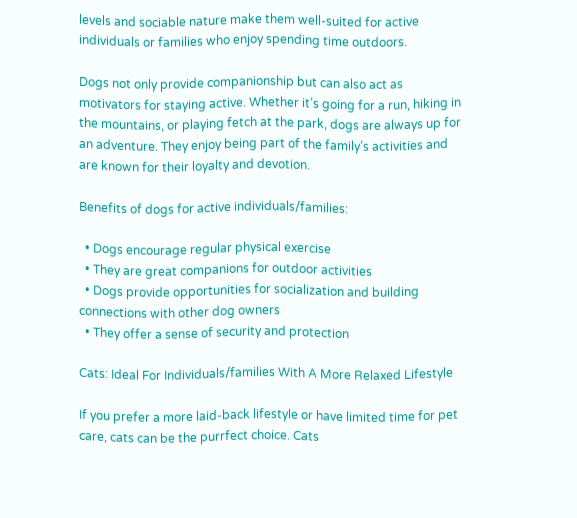levels and sociable nature make them well-suited for active individuals or families who enjoy spending time outdoors.

Dogs not only provide companionship but can also act as motivators for staying active. Whether it’s going for a run, hiking in the mountains, or playing fetch at the park, dogs are always up for an adventure. They enjoy being part of the family’s activities and are known for their loyalty and devotion.

Benefits of dogs for active individuals/families:

  • Dogs encourage regular physical exercise
  • They are great companions for outdoor activities
  • Dogs provide opportunities for socialization and building connections with other dog owners
  • They offer a sense of security and protection

Cats: Ideal For Individuals/families With A More Relaxed Lifestyle

If you prefer a more laid-back lifestyle or have limited time for pet care, cats can be the purrfect choice. Cats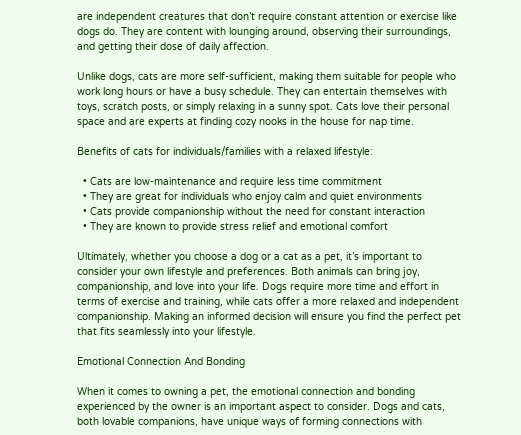are independent creatures that don’t require constant attention or exercise like dogs do. They are content with lounging around, observing their surroundings, and getting their dose of daily affection.

Unlike dogs, cats are more self-sufficient, making them suitable for people who work long hours or have a busy schedule. They can entertain themselves with toys, scratch posts, or simply relaxing in a sunny spot. Cats love their personal space and are experts at finding cozy nooks in the house for nap time.

Benefits of cats for individuals/families with a relaxed lifestyle:

  • Cats are low-maintenance and require less time commitment
  • They are great for individuals who enjoy calm and quiet environments
  • Cats provide companionship without the need for constant interaction
  • They are known to provide stress relief and emotional comfort

Ultimately, whether you choose a dog or a cat as a pet, it’s important to consider your own lifestyle and preferences. Both animals can bring joy, companionship, and love into your life. Dogs require more time and effort in terms of exercise and training, while cats offer a more relaxed and independent companionship. Making an informed decision will ensure you find the perfect pet that fits seamlessly into your lifestyle.

Emotional Connection And Bonding

When it comes to owning a pet, the emotional connection and bonding experienced by the owner is an important aspect to consider. Dogs and cats, both lovable companions, have unique ways of forming connections with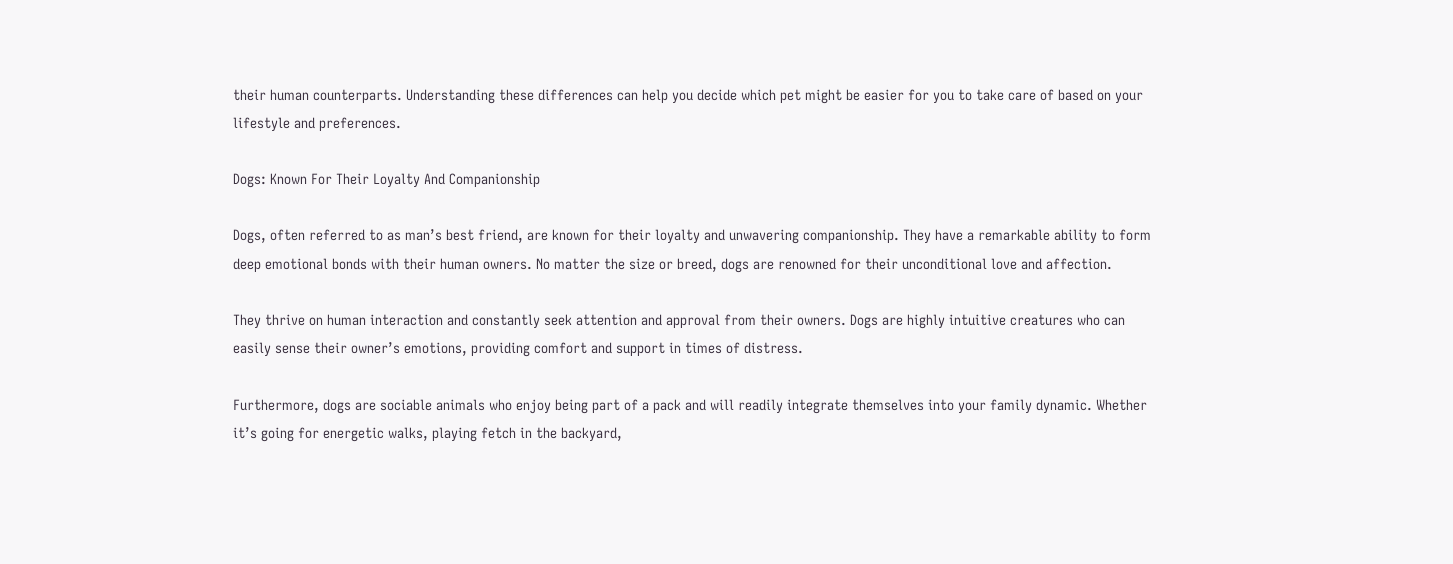their human counterparts. Understanding these differences can help you decide which pet might be easier for you to take care of based on your lifestyle and preferences.

Dogs: Known For Their Loyalty And Companionship

Dogs, often referred to as man’s best friend, are known for their loyalty and unwavering companionship. They have a remarkable ability to form deep emotional bonds with their human owners. No matter the size or breed, dogs are renowned for their unconditional love and affection.

They thrive on human interaction and constantly seek attention and approval from their owners. Dogs are highly intuitive creatures who can easily sense their owner’s emotions, providing comfort and support in times of distress.

Furthermore, dogs are sociable animals who enjoy being part of a pack and will readily integrate themselves into your family dynamic. Whether it’s going for energetic walks, playing fetch in the backyard,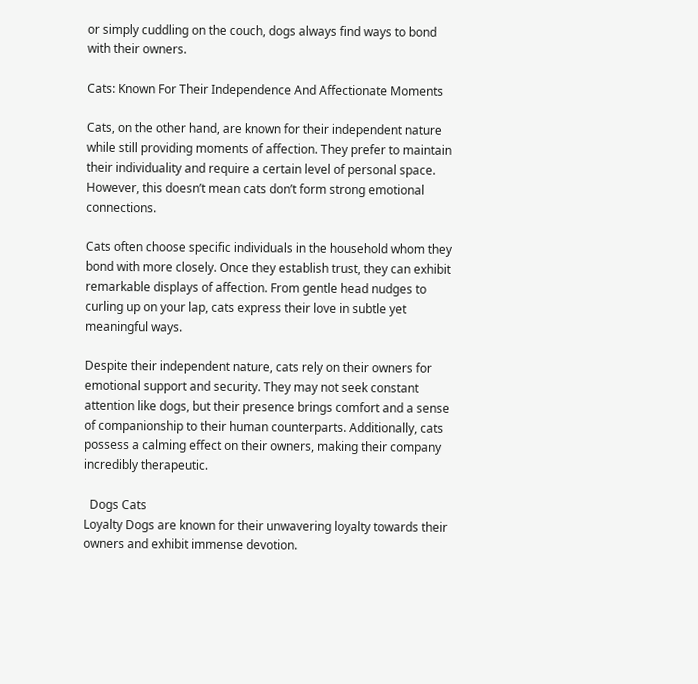or simply cuddling on the couch, dogs always find ways to bond with their owners.

Cats: Known For Their Independence And Affectionate Moments

Cats, on the other hand, are known for their independent nature while still providing moments of affection. They prefer to maintain their individuality and require a certain level of personal space. However, this doesn’t mean cats don’t form strong emotional connections.

Cats often choose specific individuals in the household whom they bond with more closely. Once they establish trust, they can exhibit remarkable displays of affection. From gentle head nudges to curling up on your lap, cats express their love in subtle yet meaningful ways.

Despite their independent nature, cats rely on their owners for emotional support and security. They may not seek constant attention like dogs, but their presence brings comfort and a sense of companionship to their human counterparts. Additionally, cats possess a calming effect on their owners, making their company incredibly therapeutic.

  Dogs Cats
Loyalty Dogs are known for their unwavering loyalty towards their owners and exhibit immense devotion.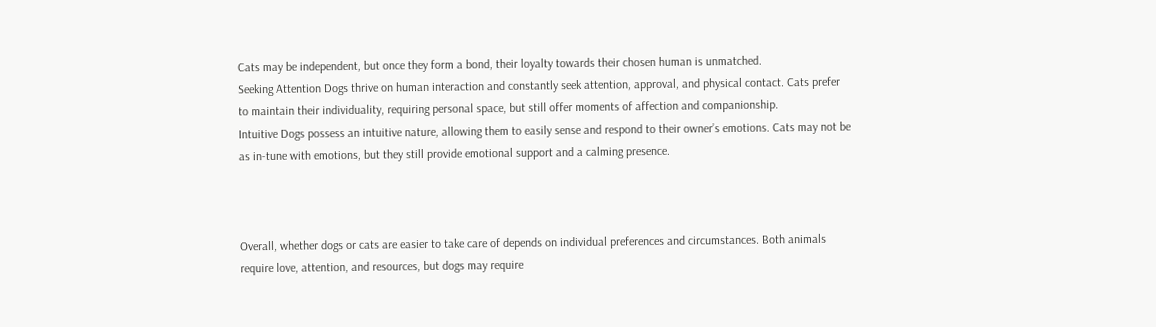Cats may be independent, but once they form a bond, their loyalty towards their chosen human is unmatched.
Seeking Attention Dogs thrive on human interaction and constantly seek attention, approval, and physical contact. Cats prefer to maintain their individuality, requiring personal space, but still offer moments of affection and companionship.
Intuitive Dogs possess an intuitive nature, allowing them to easily sense and respond to their owner’s emotions. Cats may not be as in-tune with emotions, but they still provide emotional support and a calming presence.



Overall, whether dogs or cats are easier to take care of depends on individual preferences and circumstances. Both animals require love, attention, and resources, but dogs may require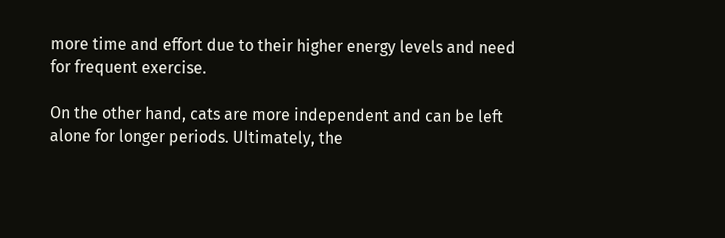more time and effort due to their higher energy levels and need for frequent exercise.

On the other hand, cats are more independent and can be left alone for longer periods. Ultimately, the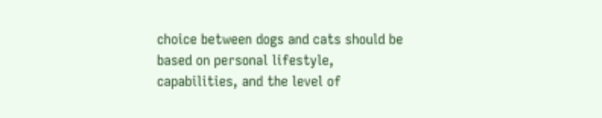choice between dogs and cats should be based on personal lifestyle, capabilities, and the level of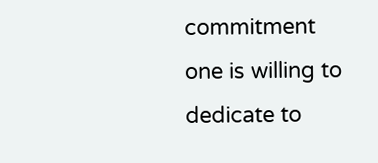commitment one is willing to dedicate to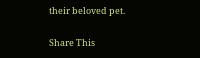their beloved pet.

Share This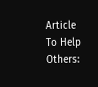Article To Help Others: